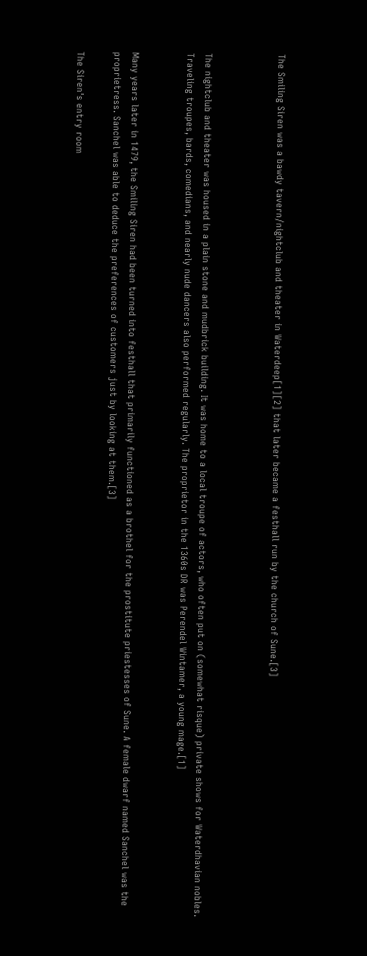The Smiling Siren was a bawdy tavern/nightclub and theater in Waterdeep[1][2] that later became a festhall run by the church of Sune.[3]



The nightclub and theater was housed in a plain stone and mudbrick building. It was home to a local troupe of actors, who often put on (somewhat risque) private shows for Waterdhavian nobles. Traveling troupes, bards, comedians, and nearly nude dancers also performed regularly. The proprietor in the 1360s DR was Perendel Wintamer, a young mage.[1]


Many years later in 1479, the Smiling Siren had been turned into festhall that primarily functioned as a brothel for the prostitute priestesses of Sune. A female dwarf named Sanchel was the proprietress. Sanchel was able to deduce the preferences of customers just by looking at them.[3]

The Siren's entry room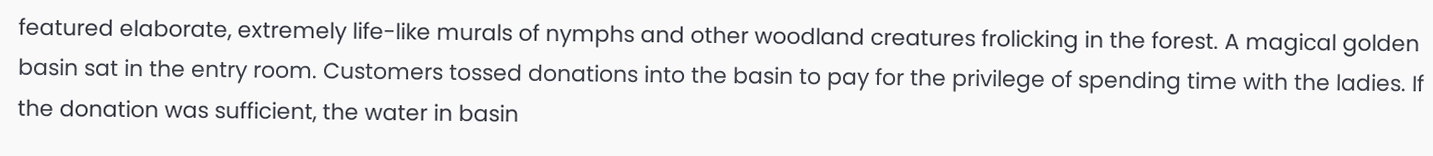featured elaborate, extremely life-like murals of nymphs and other woodland creatures frolicking in the forest. A magical golden basin sat in the entry room. Customers tossed donations into the basin to pay for the privilege of spending time with the ladies. If the donation was sufficient, the water in basin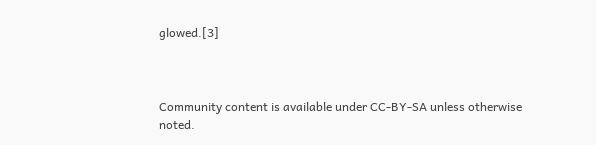glowed.[3]



Community content is available under CC-BY-SA unless otherwise noted.